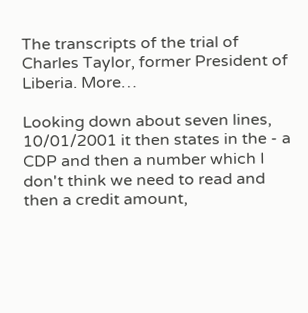The transcripts of the trial of Charles Taylor, former President of Liberia. More…

Looking down about seven lines, 10/01/2001 it then states in the - a CDP and then a number which I don't think we need to read and then a credit amount,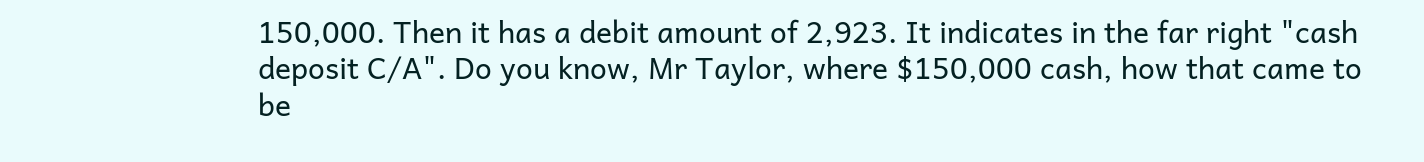150,000. Then it has a debit amount of 2,923. It indicates in the far right "cash deposit C/A". Do you know, Mr Taylor, where $150,000 cash, how that came to be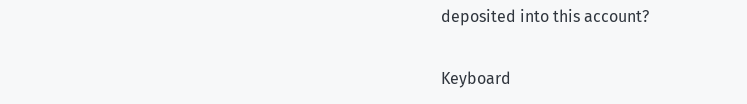deposited into this account?

Keyboard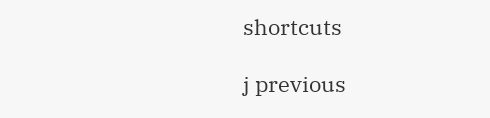shortcuts

j previous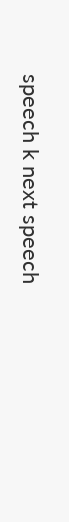speech k next speech